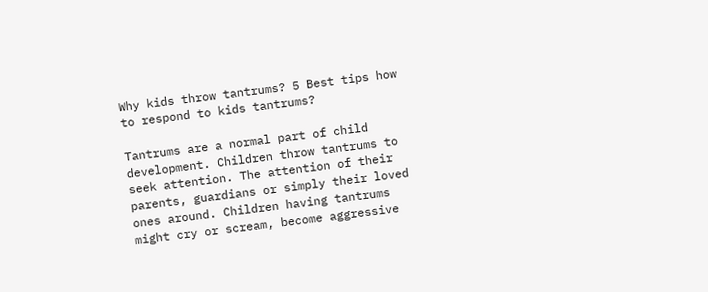Why kids throw tantrums? 5 Best tips how to respond to kids tantrums?

Tantrums are a normal part of child development. Children throw tantrums to seek attention. The attention of their parents, guardians or simply their loved ones around. Children having tantrums might cry or scream, become aggressive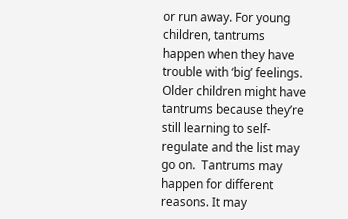or run away. For young children, tantrums happen when they have trouble with ‘big’ feelings. Older children might have tantrums because they’re still learning to self-regulate and the list may go on.  Tantrums may happen for different reasons. It may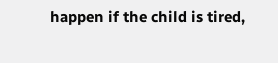happen if the child is tired,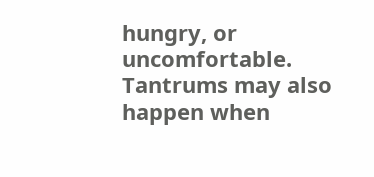hungry, or uncomfortable. Tantrums may also happen when